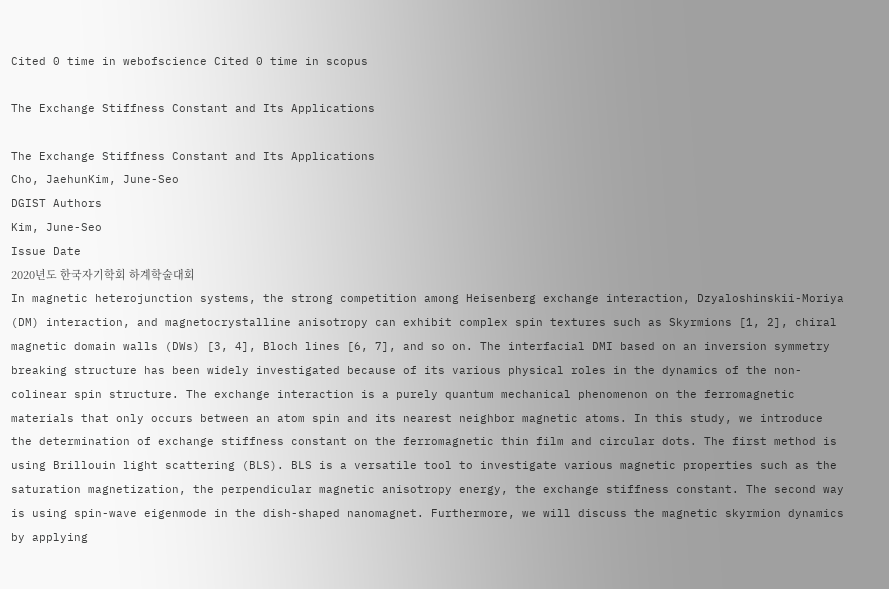Cited 0 time in webofscience Cited 0 time in scopus

The Exchange Stiffness Constant and Its Applications

The Exchange Stiffness Constant and Its Applications
Cho, JaehunKim, June-Seo
DGIST Authors
Kim, June-Seo
Issue Date
2020년도 한국자기학회 하계학술대회
In magnetic heterojunction systems, the strong competition among Heisenberg exchange interaction, Dzyaloshinskii-Moriya (DM) interaction, and magnetocrystalline anisotropy can exhibit complex spin textures such as Skyrmions [1, 2], chiral magnetic domain walls (DWs) [3, 4], Bloch lines [6, 7], and so on. The interfacial DMI based on an inversion symmetry breaking structure has been widely investigated because of its various physical roles in the dynamics of the non-colinear spin structure. The exchange interaction is a purely quantum mechanical phenomenon on the ferromagnetic materials that only occurs between an atom spin and its nearest neighbor magnetic atoms. In this study, we introduce the determination of exchange stiffness constant on the ferromagnetic thin film and circular dots. The first method is using Brillouin light scattering (BLS). BLS is a versatile tool to investigate various magnetic properties such as the saturation magnetization, the perpendicular magnetic anisotropy energy, the exchange stiffness constant. The second way is using spin-wave eigenmode in the dish-shaped nanomagnet. Furthermore, we will discuss the magnetic skyrmion dynamics by applying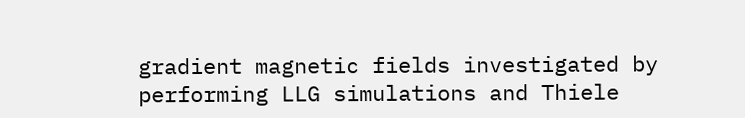gradient magnetic fields investigated by performing LLG simulations and Thiele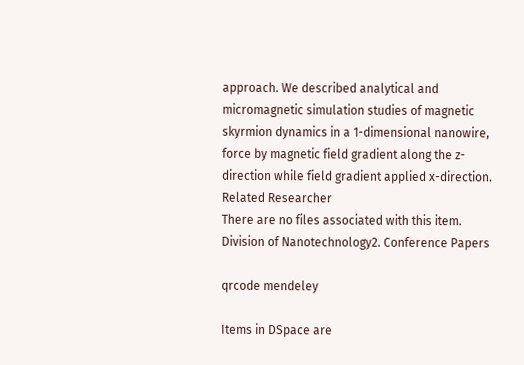approach. We described analytical and micromagnetic simulation studies of magnetic skyrmion dynamics in a 1-dimensional nanowire, force by magnetic field gradient along the z-direction while field gradient applied x-direction.
Related Researcher
There are no files associated with this item.
Division of Nanotechnology2. Conference Papers

qrcode mendeley

Items in DSpace are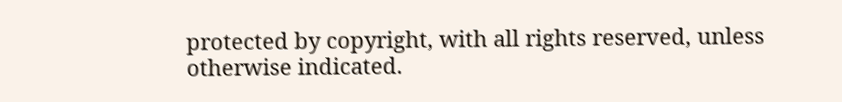protected by copyright, with all rights reserved, unless otherwise indicated.